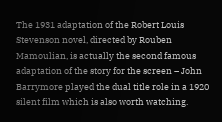The 1931 adaptation of the Robert Louis Stevenson novel, directed by Rouben Mamoulian, is actually the second famous adaptation of the story for the screen – John Barrymore played the dual title role in a 1920 silent film which is also worth watching.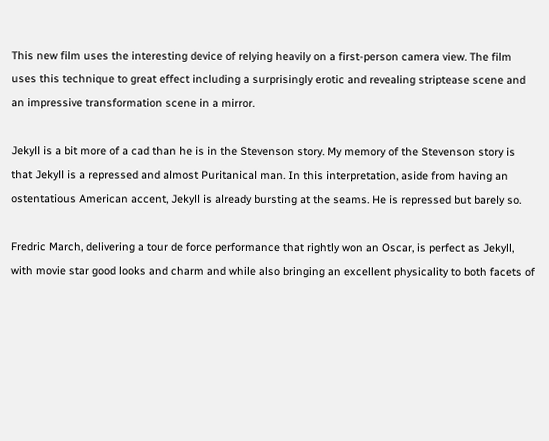This new film uses the interesting device of relying heavily on a first-person camera view. The film uses this technique to great effect including a surprisingly erotic and revealing striptease scene and an impressive transformation scene in a mirror.

Jekyll is a bit more of a cad than he is in the Stevenson story. My memory of the Stevenson story is that Jekyll is a repressed and almost Puritanical man. In this interpretation, aside from having an ostentatious American accent, Jekyll is already bursting at the seams. He is repressed but barely so.

Fredric March, delivering a tour de force performance that rightly won an Oscar, is perfect as Jekyll, with movie star good looks and charm and while also bringing an excellent physicality to both facets of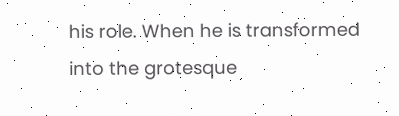his role. When he is transformed into the grotesque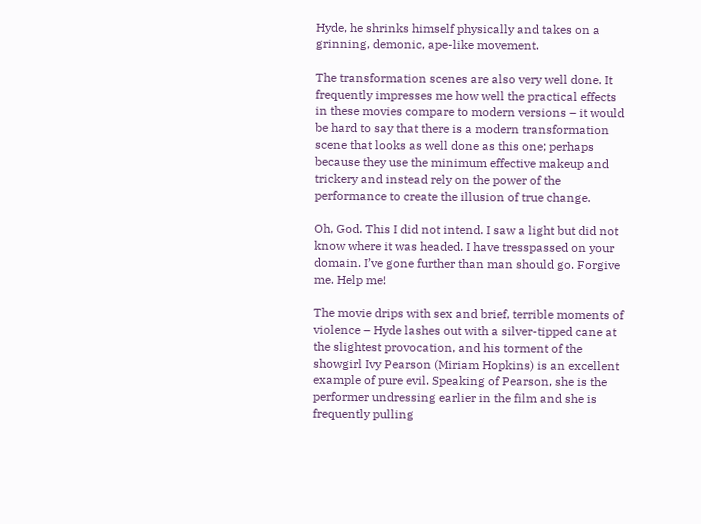Hyde, he shrinks himself physically and takes on a grinning, demonic, ape-like movement.

The transformation scenes are also very well done. It frequently impresses me how well the practical effects in these movies compare to modern versions – it would be hard to say that there is a modern transformation scene that looks as well done as this one; perhaps because they use the minimum effective makeup and trickery and instead rely on the power of the performance to create the illusion of true change.

Oh, God. This I did not intend. I saw a light but did not know where it was headed. I have tresspassed on your domain. I’ve gone further than man should go. Forgive me. Help me!

The movie drips with sex and brief, terrible moments of violence – Hyde lashes out with a silver-tipped cane at the slightest provocation, and his torment of the showgirl Ivy Pearson (Miriam Hopkins) is an excellent example of pure evil. Speaking of Pearson, she is the performer undressing earlier in the film and she is frequently pulling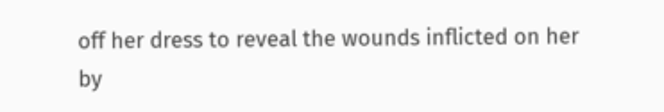off her dress to reveal the wounds inflicted on her by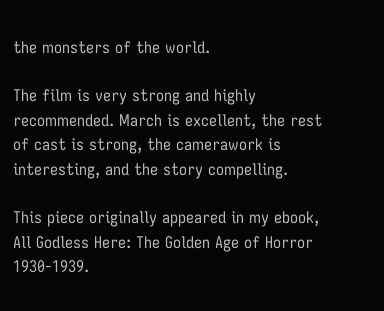the monsters of the world.

The film is very strong and highly recommended. March is excellent, the rest of cast is strong, the camerawork is interesting, and the story compelling.

This piece originally appeared in my ebook, All Godless Here: The Golden Age of Horror 1930-1939.